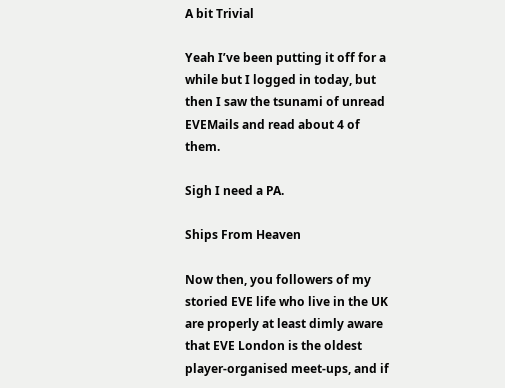A bit Trivial

Yeah I’ve been putting it off for a while but I logged in today, but then I saw the tsunami of unread EVEMails and read about 4 of them.

Sigh I need a PA.

Ships From Heaven

Now then, you followers of my storied EVE life who live in the UK are properly at least dimly aware that EVE London is the oldest player-organised meet-ups, and if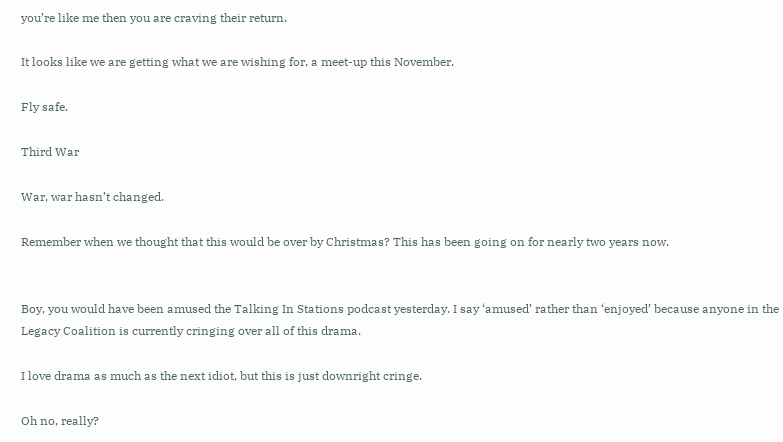you’re like me then you are craving their return.

It looks like we are getting what we are wishing for, a meet-up this November.

Fly safe.

Third War

War, war hasn’t changed.

Remember when we thought that this would be over by Christmas? This has been going on for nearly two years now.


Boy, you would have been amused the Talking In Stations podcast yesterday. I say ‘amused’ rather than ‘enjoyed’ because anyone in the Legacy Coalition is currently cringing over all of this drama.

I love drama as much as the next idiot, but this is just downright cringe.

Oh no, really?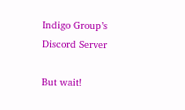Indigo Group’s Discord Server

But wait!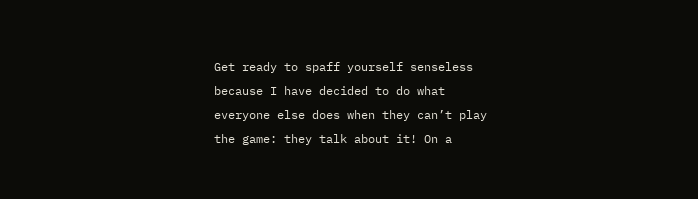Get ready to spaff yourself senseless because I have decided to do what everyone else does when they can’t play the game: they talk about it! On a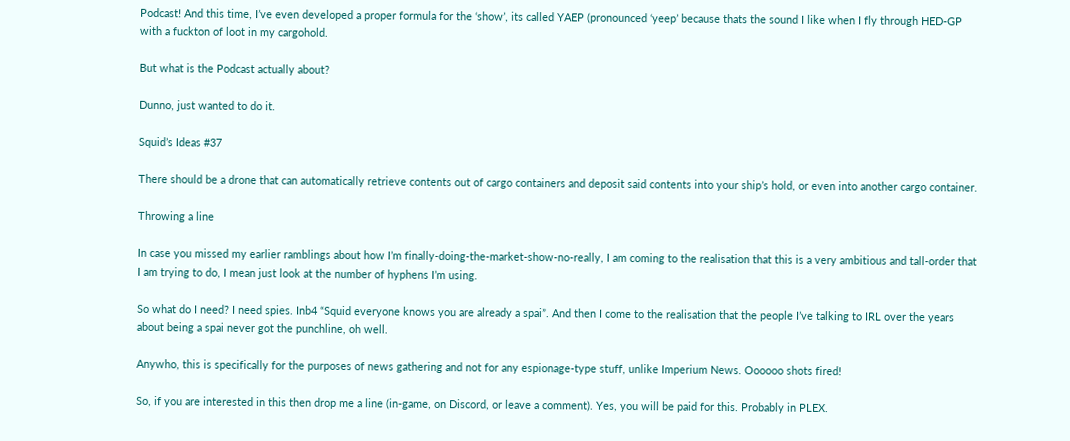Podcast! And this time, I’ve even developed a proper formula for the ‘show’, its called YAEP (pronounced ‘yeep’ because thats the sound I like when I fly through HED-GP with a fuckton of loot in my cargohold.

But what is the Podcast actually about?

Dunno, just wanted to do it.

Squid’s Ideas #37

There should be a drone that can automatically retrieve contents out of cargo containers and deposit said contents into your ship’s hold, or even into another cargo container.

Throwing a line

In case you missed my earlier ramblings about how I’m finally-doing-the-market-show-no-really, I am coming to the realisation that this is a very ambitious and tall-order that I am trying to do, I mean just look at the number of hyphens I’m using.

So what do I need? I need spies. Inb4 “Squid everyone knows you are already a spai”. And then I come to the realisation that the people I’ve talking to IRL over the years about being a spai never got the punchline, oh well.

Anywho, this is specifically for the purposes of news gathering and not for any espionage-type stuff, unlike Imperium News. Oooooo shots fired!

So, if you are interested in this then drop me a line (in-game, on Discord, or leave a comment). Yes, you will be paid for this. Probably in PLEX.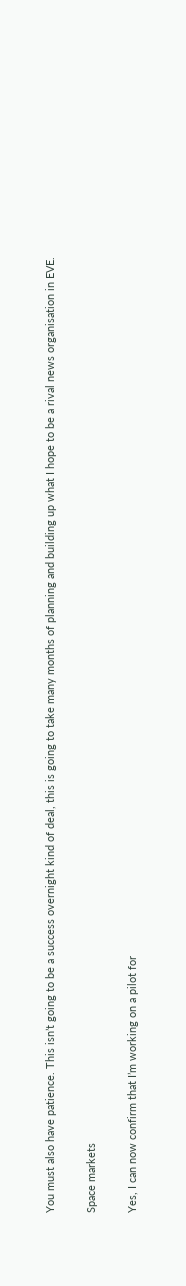You must also have patience. This isn’t going to be a success overnight kind of deal, this is going to take many months of planning and building up what I hope to be a rival news organisation in EVE.

Space markets

Yes, I can now confirm that I’m working on a pilot for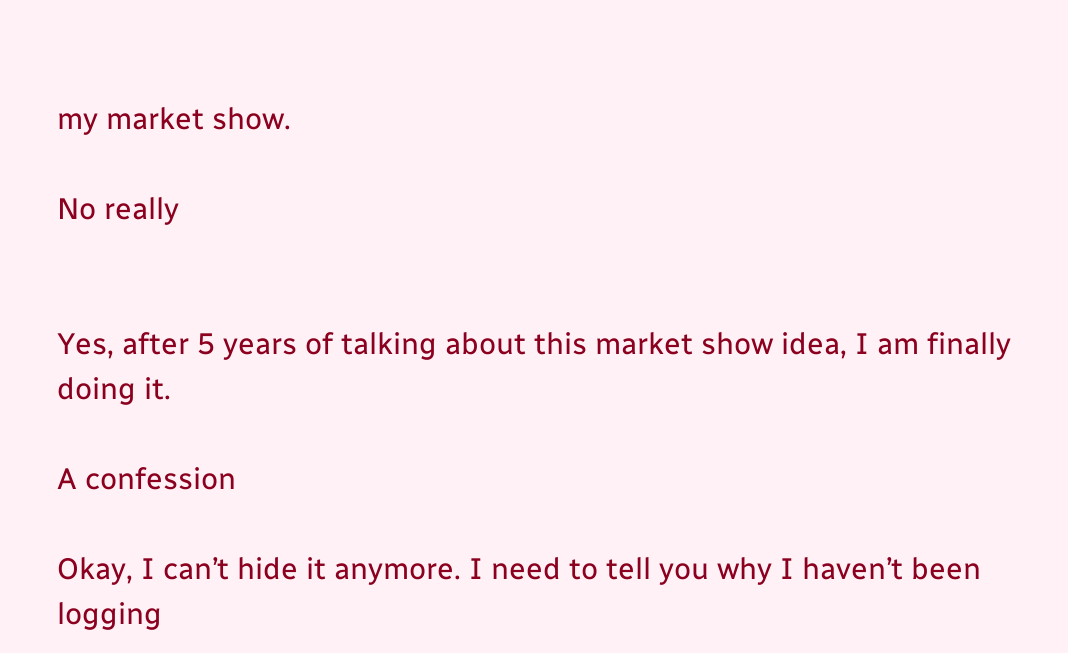my market show.

No really


Yes, after 5 years of talking about this market show idea, I am finally doing it.

A confession

Okay, I can’t hide it anymore. I need to tell you why I haven’t been logging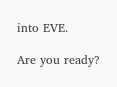into EVE.

Are you ready?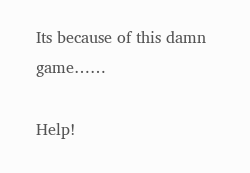Its because of this damn game……

Help!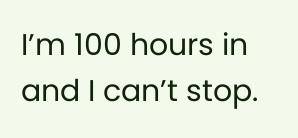I’m 100 hours in and I can’t stop.